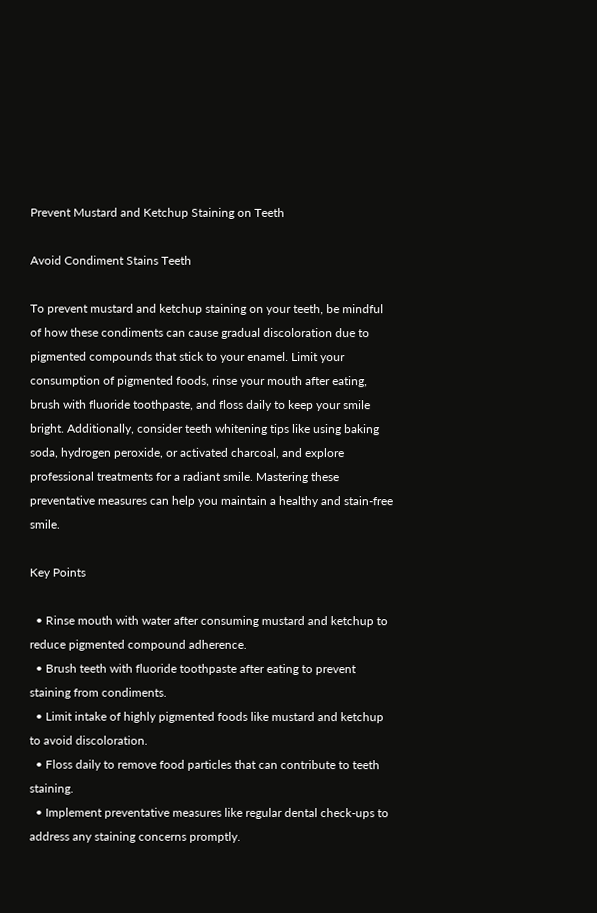Prevent Mustard and Ketchup Staining on Teeth

Avoid Condiment Stains Teeth

To prevent mustard and ketchup staining on your teeth, be mindful of how these condiments can cause gradual discoloration due to pigmented compounds that stick to your enamel. Limit your consumption of pigmented foods, rinse your mouth after eating, brush with fluoride toothpaste, and floss daily to keep your smile bright. Additionally, consider teeth whitening tips like using baking soda, hydrogen peroxide, or activated charcoal, and explore professional treatments for a radiant smile. Mastering these preventative measures can help you maintain a healthy and stain-free smile.

Key Points

  • Rinse mouth with water after consuming mustard and ketchup to reduce pigmented compound adherence.
  • Brush teeth with fluoride toothpaste after eating to prevent staining from condiments.
  • Limit intake of highly pigmented foods like mustard and ketchup to avoid discoloration.
  • Floss daily to remove food particles that can contribute to teeth staining.
  • Implement preventative measures like regular dental check-ups to address any staining concerns promptly.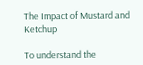The Impact of Mustard and Ketchup

To understand the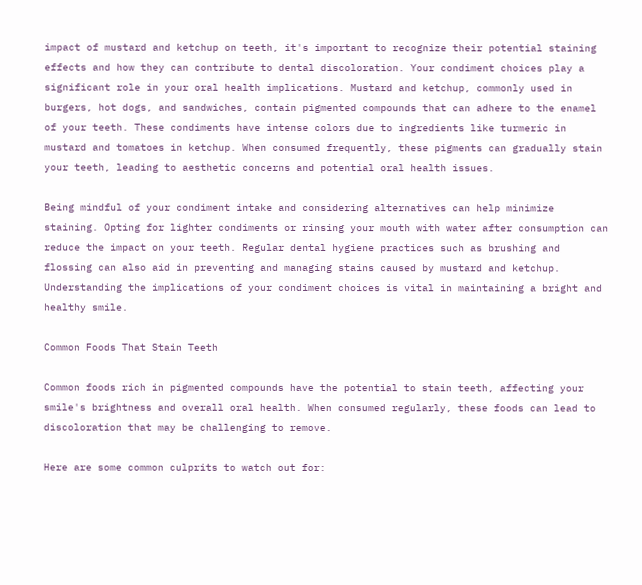impact of mustard and ketchup on teeth, it's important to recognize their potential staining effects and how they can contribute to dental discoloration. Your condiment choices play a significant role in your oral health implications. Mustard and ketchup, commonly used in burgers, hot dogs, and sandwiches, contain pigmented compounds that can adhere to the enamel of your teeth. These condiments have intense colors due to ingredients like turmeric in mustard and tomatoes in ketchup. When consumed frequently, these pigments can gradually stain your teeth, leading to aesthetic concerns and potential oral health issues.

Being mindful of your condiment intake and considering alternatives can help minimize staining. Opting for lighter condiments or rinsing your mouth with water after consumption can reduce the impact on your teeth. Regular dental hygiene practices such as brushing and flossing can also aid in preventing and managing stains caused by mustard and ketchup. Understanding the implications of your condiment choices is vital in maintaining a bright and healthy smile.

Common Foods That Stain Teeth

Common foods rich in pigmented compounds have the potential to stain teeth, affecting your smile's brightness and overall oral health. When consumed regularly, these foods can lead to discoloration that may be challenging to remove.

Here are some common culprits to watch out for: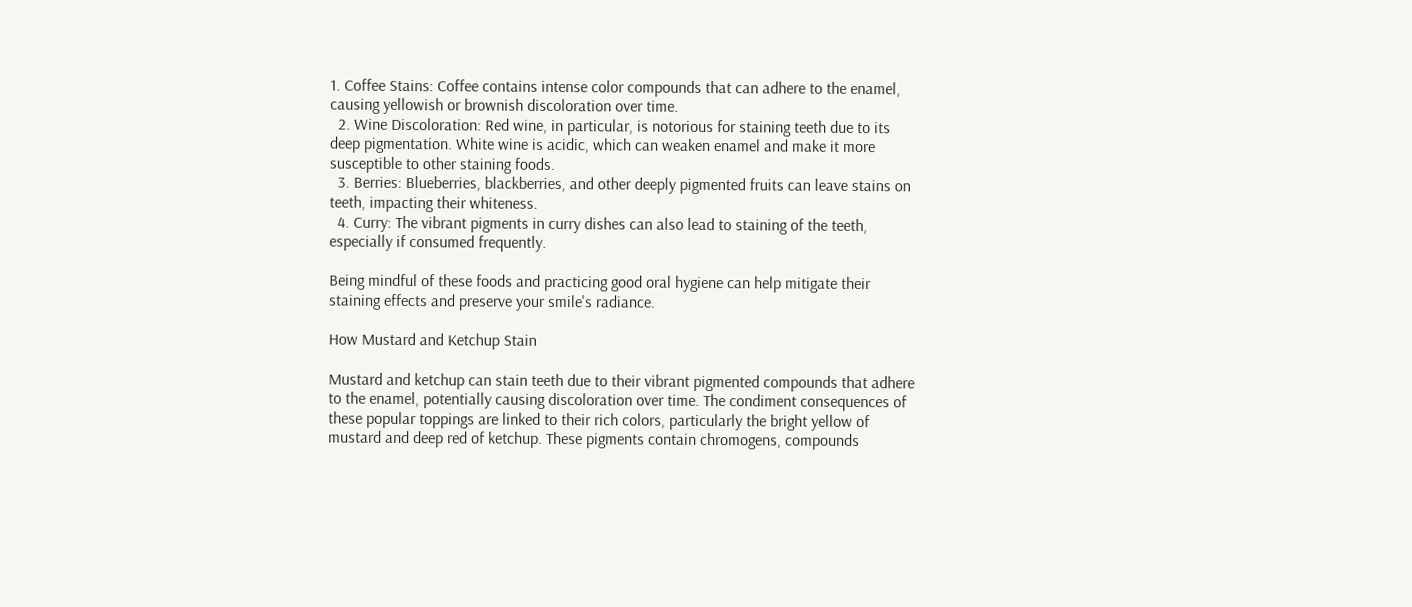1. Coffee Stains: Coffee contains intense color compounds that can adhere to the enamel, causing yellowish or brownish discoloration over time.
  2. Wine Discoloration: Red wine, in particular, is notorious for staining teeth due to its deep pigmentation. White wine is acidic, which can weaken enamel and make it more susceptible to other staining foods.
  3. Berries: Blueberries, blackberries, and other deeply pigmented fruits can leave stains on teeth, impacting their whiteness.
  4. Curry: The vibrant pigments in curry dishes can also lead to staining of the teeth, especially if consumed frequently.

Being mindful of these foods and practicing good oral hygiene can help mitigate their staining effects and preserve your smile's radiance.

How Mustard and Ketchup Stain

Mustard and ketchup can stain teeth due to their vibrant pigmented compounds that adhere to the enamel, potentially causing discoloration over time. The condiment consequences of these popular toppings are linked to their rich colors, particularly the bright yellow of mustard and deep red of ketchup. These pigments contain chromogens, compounds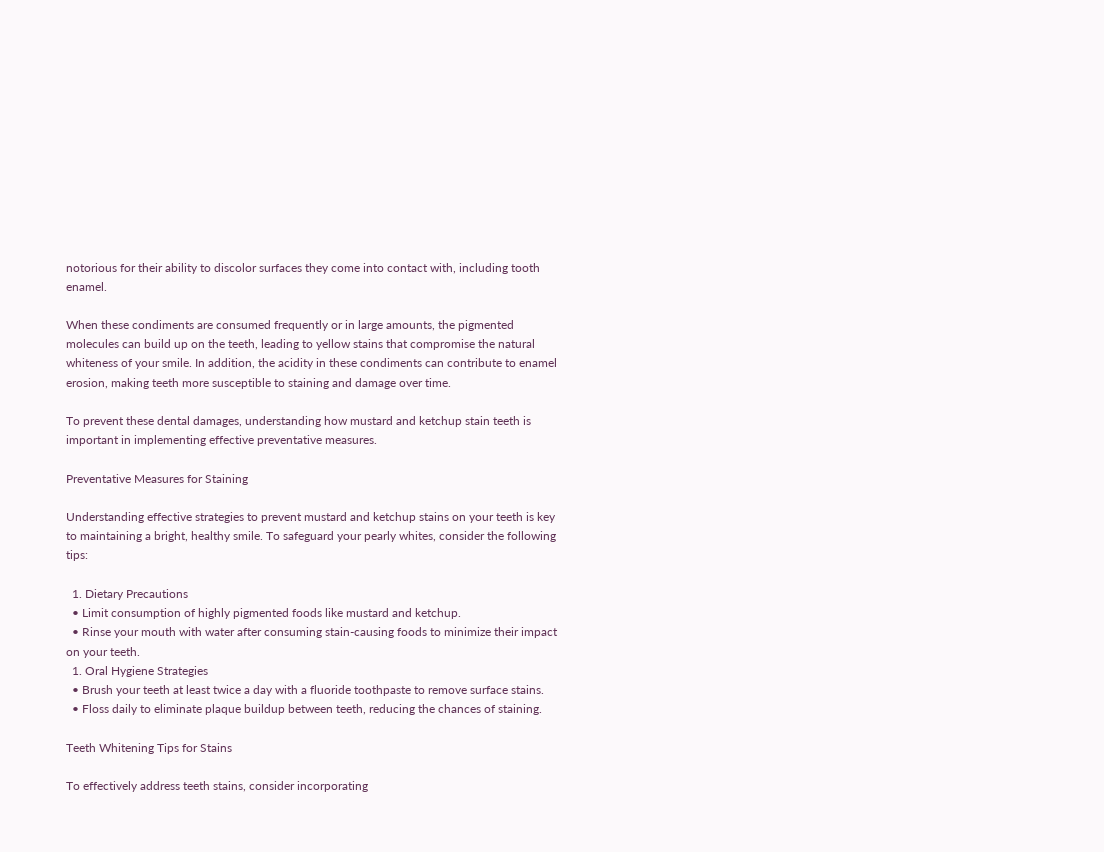notorious for their ability to discolor surfaces they come into contact with, including tooth enamel.

When these condiments are consumed frequently or in large amounts, the pigmented molecules can build up on the teeth, leading to yellow stains that compromise the natural whiteness of your smile. In addition, the acidity in these condiments can contribute to enamel erosion, making teeth more susceptible to staining and damage over time.

To prevent these dental damages, understanding how mustard and ketchup stain teeth is important in implementing effective preventative measures.

Preventative Measures for Staining

Understanding effective strategies to prevent mustard and ketchup stains on your teeth is key to maintaining a bright, healthy smile. To safeguard your pearly whites, consider the following tips:

  1. Dietary Precautions
  • Limit consumption of highly pigmented foods like mustard and ketchup.
  • Rinse your mouth with water after consuming stain-causing foods to minimize their impact on your teeth.
  1. Oral Hygiene Strategies
  • Brush your teeth at least twice a day with a fluoride toothpaste to remove surface stains.
  • Floss daily to eliminate plaque buildup between teeth, reducing the chances of staining.

Teeth Whitening Tips for Stains

To effectively address teeth stains, consider incorporating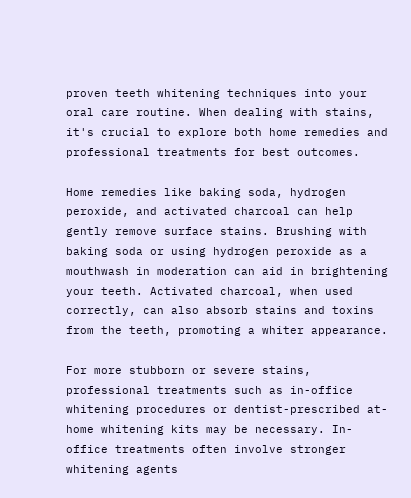proven teeth whitening techniques into your oral care routine. When dealing with stains, it's crucial to explore both home remedies and professional treatments for best outcomes.

Home remedies like baking soda, hydrogen peroxide, and activated charcoal can help gently remove surface stains. Brushing with baking soda or using hydrogen peroxide as a mouthwash in moderation can aid in brightening your teeth. Activated charcoal, when used correctly, can also absorb stains and toxins from the teeth, promoting a whiter appearance.

For more stubborn or severe stains, professional treatments such as in-office whitening procedures or dentist-prescribed at-home whitening kits may be necessary. In-office treatments often involve stronger whitening agents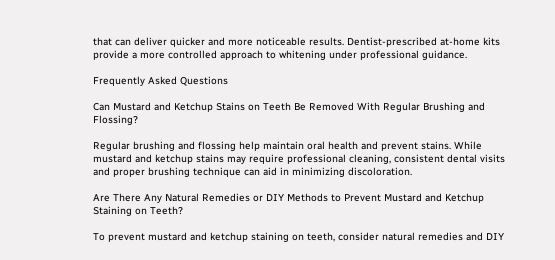that can deliver quicker and more noticeable results. Dentist-prescribed at-home kits provide a more controlled approach to whitening under professional guidance.

Frequently Asked Questions

Can Mustard and Ketchup Stains on Teeth Be Removed With Regular Brushing and Flossing?

Regular brushing and flossing help maintain oral health and prevent stains. While mustard and ketchup stains may require professional cleaning, consistent dental visits and proper brushing technique can aid in minimizing discoloration.

Are There Any Natural Remedies or DIY Methods to Prevent Mustard and Ketchup Staining on Teeth?

To prevent mustard and ketchup staining on teeth, consider natural remedies and DIY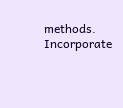methods. Incorporate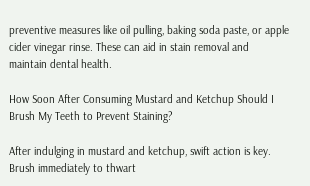preventive measures like oil pulling, baking soda paste, or apple cider vinegar rinse. These can aid in stain removal and maintain dental health.

How Soon After Consuming Mustard and Ketchup Should I Brush My Teeth to Prevent Staining?

After indulging in mustard and ketchup, swift action is key. Brush immediately to thwart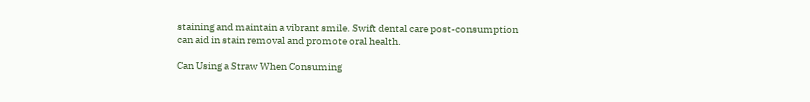staining and maintain a vibrant smile. Swift dental care post-consumption can aid in stain removal and promote oral health.

Can Using a Straw When Consuming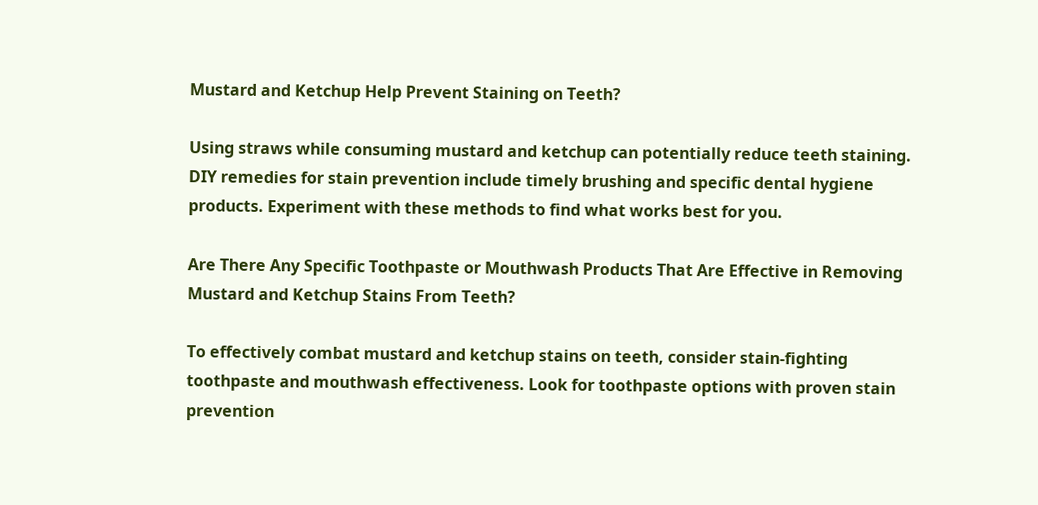Mustard and Ketchup Help Prevent Staining on Teeth?

Using straws while consuming mustard and ketchup can potentially reduce teeth staining. DIY remedies for stain prevention include timely brushing and specific dental hygiene products. Experiment with these methods to find what works best for you.

Are There Any Specific Toothpaste or Mouthwash Products That Are Effective in Removing Mustard and Ketchup Stains From Teeth?

To effectively combat mustard and ketchup stains on teeth, consider stain-fighting toothpaste and mouthwash effectiveness. Look for toothpaste options with proven stain prevention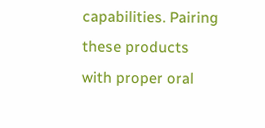capabilities. Pairing these products with proper oral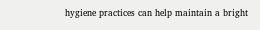hygiene practices can help maintain a bright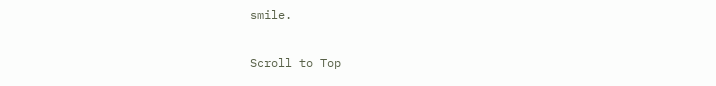smile.

Scroll to Top